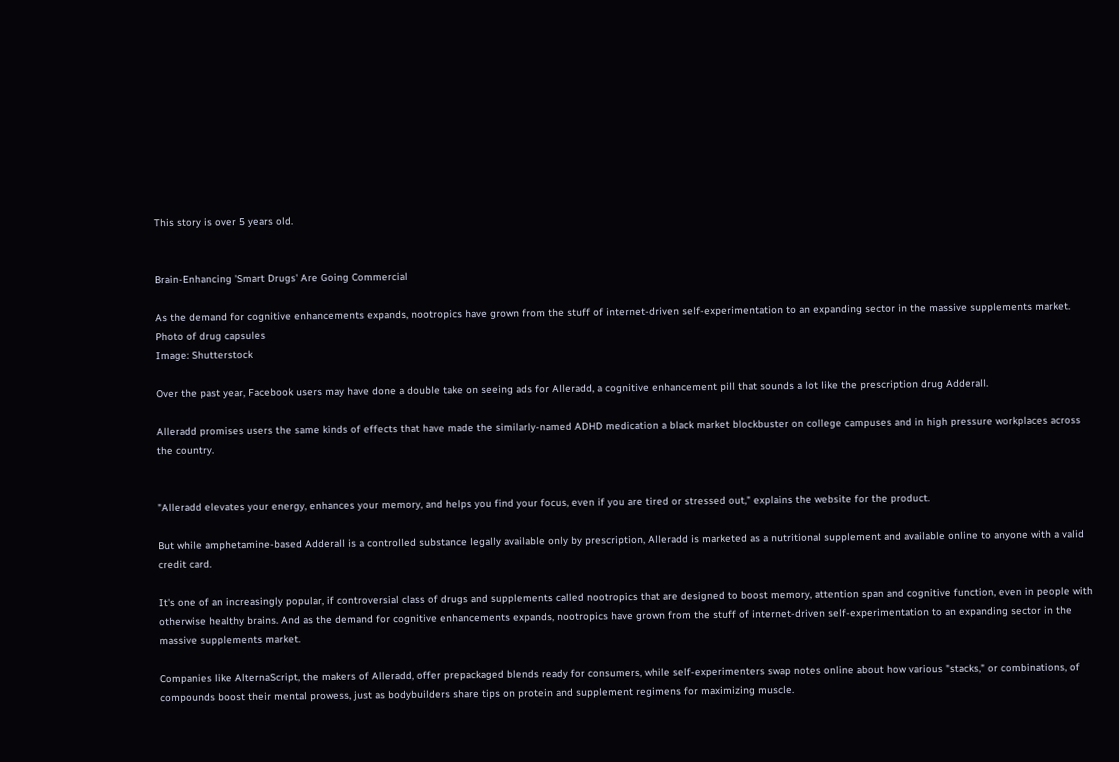This story is over 5 years old.


Brain-Enhancing 'Smart Drugs' Are Going Commercial

As the demand for cognitive enhancements expands, nootropics have grown from the stuff of internet-driven self-experimentation to an expanding sector in the massive supplements market.
Photo of drug capsules
Image: Shutterstock

Over the past year, Facebook users may have done a double take on seeing ads for Alleradd, a cognitive enhancement pill that sounds a lot like the prescription drug Adderall.

Alleradd promises users the same kinds of effects that have made the similarly-named ADHD medication a black market blockbuster on college campuses and in high pressure workplaces across the country.


"Alleradd elevates your energy, enhances your memory, and helps you find your focus, even if you are tired or stressed out," explains the website for the product.

But while amphetamine-based Adderall is a controlled substance legally available only by prescription, Alleradd is marketed as a nutritional supplement and available online to anyone with a valid credit card.

It's one of an increasingly popular, if controversial class of drugs and supplements called nootropics that are designed to boost memory, attention span and cognitive function, even in people with otherwise healthy brains. And as the demand for cognitive enhancements expands, nootropics have grown from the stuff of internet-driven self-experimentation to an expanding sector in the massive supplements market.

Companies like AlternaScript, the makers of Alleradd, offer prepackaged blends ready for consumers, while self-experimenters swap notes online about how various "stacks," or combinations, of compounds boost their mental prowess, just as bodybuilders share tips on protein and supplement regimens for maximizing muscle.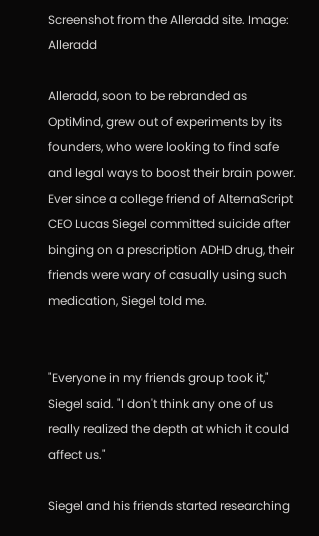Screenshot from the Alleradd site. Image: Alleradd

Alleradd, soon to be rebranded as OptiMind, grew out of experiments by its founders, who were looking to find safe and legal ways to boost their brain power. Ever since a college friend of AlternaScript CEO Lucas Siegel committed suicide after binging on a prescription ADHD drug, their friends were wary of casually using such medication, Siegel told me.


"Everyone in my friends group took it," Siegel said. "I don't think any one of us really realized the depth at which it could affect us."

Siegel and his friends started researching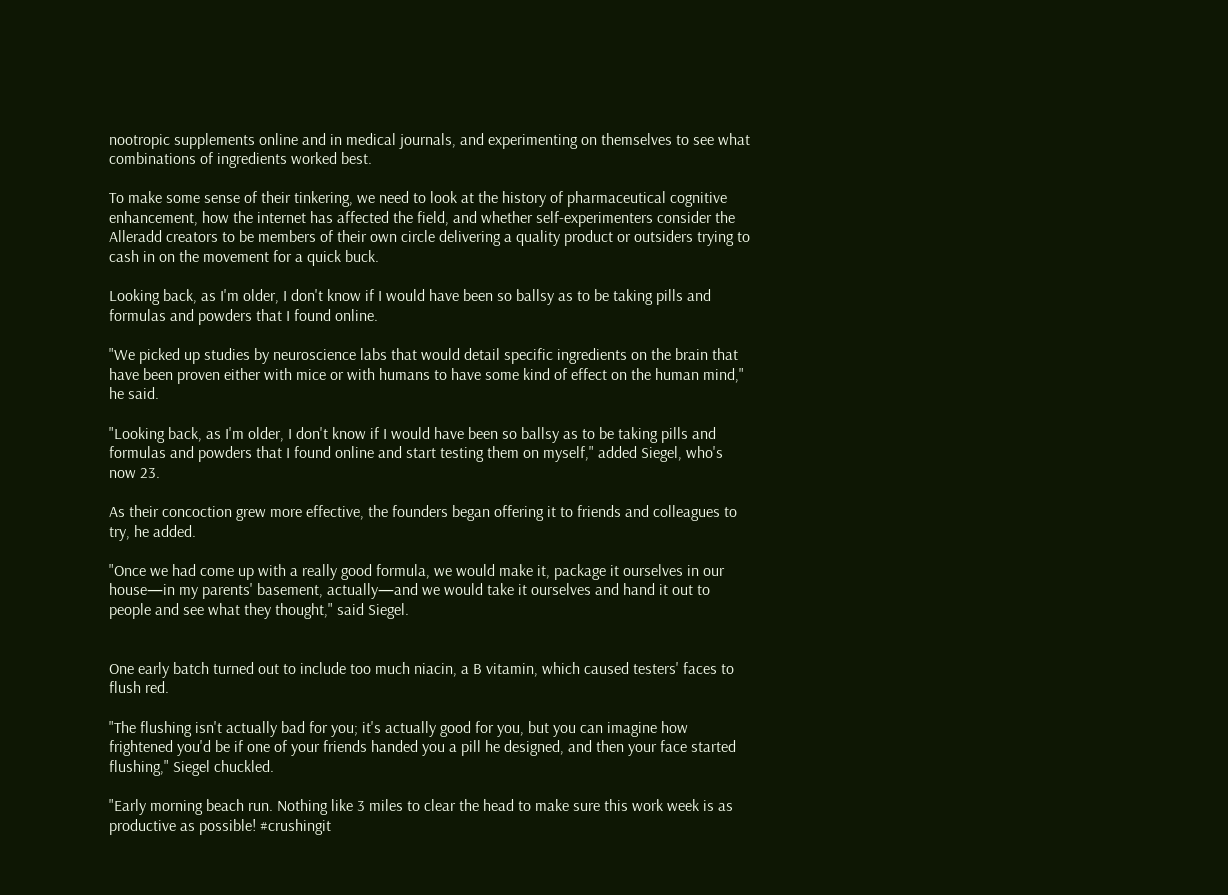nootropic supplements online and in medical journals, and experimenting on themselves to see what combinations of ingredients worked best.

To make some sense of their tinkering, we need to look at the history of pharmaceutical cognitive enhancement, how the internet has affected the field, and whether self-experimenters consider the Alleradd creators to be members of their own circle delivering a quality product or outsiders trying to cash in on the movement for a quick buck.

Looking back, as I'm older, I don't know if I would have been so ballsy as to be taking pills and formulas and powders that I found online.

"We picked up studies by neuroscience labs that would detail specific ingredients on the brain that have been proven either with mice or with humans to have some kind of effect on the human mind," he said.

"Looking back, as I'm older, I don't know if I would have been so ballsy as to be taking pills and formulas and powders that I found online and start testing them on myself," added Siegel, who's now 23.

As their concoction grew more effective, the founders began offering it to friends and colleagues to try, he added.

"Once we had come up with a really good formula, we would make it, package it ourselves in our house—in my parents' basement, actually—and we would take it ourselves and hand it out to people and see what they thought," said Siegel.


One early batch turned out to include too much niacin, a B vitamin, which caused testers' faces to flush red.

"The flushing isn't actually bad for you; it's actually good for you, but you can imagine how frightened you'd be if one of your friends handed you a pill he designed, and then your face started flushing," Siegel chuckled.

"Early morning beach run. Nothing like 3 miles to clear the head to make sure this work week is as productive as possible! #crushingit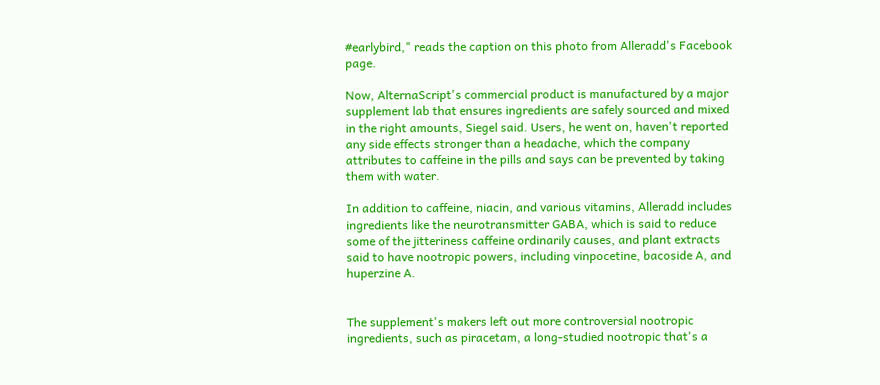#earlybird," reads the caption on this photo from Alleradd's Facebook page.

Now, AlternaScript's commercial product is manufactured by a major supplement lab that ensures ingredients are safely sourced and mixed in the right amounts, Siegel said. Users, he went on, haven't reported any side effects stronger than a headache, which the company attributes to caffeine in the pills and says can be prevented by taking them with water.

In addition to caffeine, niacin, and various vitamins, Alleradd includes ingredients like the neurotransmitter GABA, which is said to reduce some of the jitteriness caffeine ordinarily causes, and plant extracts said to have nootropic powers, including vinpocetine, bacoside A, and huperzine A.


The supplement's makers left out more controversial nootropic ingredients, such as piracetam, a long-studied nootropic that's a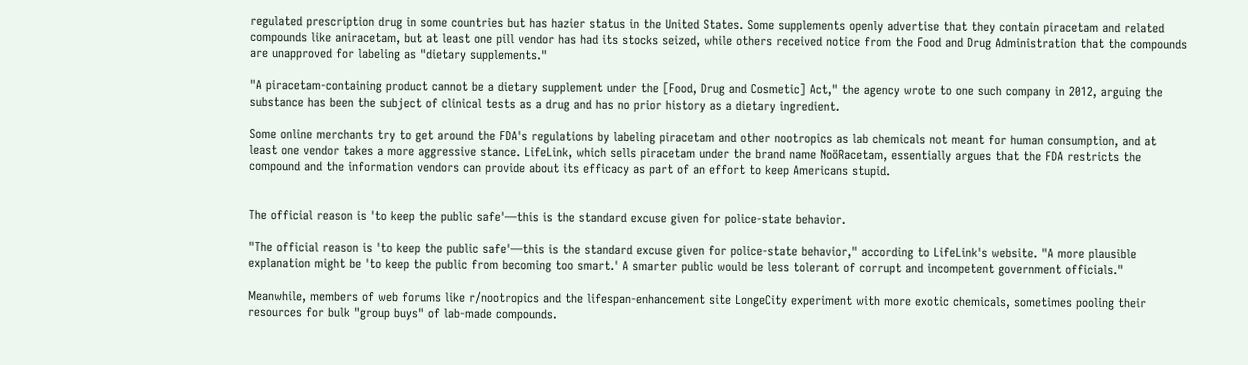regulated prescription drug in some countries but has hazier status in the United States. Some supplements openly advertise that they contain piracetam and related compounds like aniracetam, but at least one pill vendor has had its stocks seized, while others received notice from the Food and Drug Administration that the compounds are unapproved for labeling as "dietary supplements."

"A piracetam-containing product cannot be a dietary supplement under the [Food, Drug and Cosmetic] Act," the agency wrote to one such company in 2012, arguing the substance has been the subject of clinical tests as a drug and has no prior history as a dietary ingredient.

Some online merchants try to get around the FDA's regulations by labeling piracetam and other nootropics as lab chemicals not meant for human consumption, and at least one vendor takes a more aggressive stance. LifeLink, which sells piracetam under the brand name NoöRacetam, essentially argues that the FDA restricts the compound and the information vendors can provide about its efficacy as part of an effort to keep Americans stupid.


The official reason is 'to keep the public safe'—this is the standard excuse given for police-state behavior.

"The official reason is 'to keep the public safe'—this is the standard excuse given for police-state behavior," according to LifeLink's website. "A more plausible explanation might be 'to keep the public from becoming too smart.' A smarter public would be less tolerant of corrupt and incompetent government officials."

Meanwhile, members of web forums like r/nootropics and the lifespan-enhancement site LongeCity experiment with more exotic chemicals, sometimes pooling their resources for bulk "group buys" of lab-made compounds.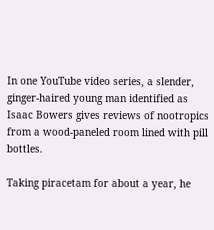In one YouTube video series, a slender, ginger-haired young man identified as Isaac Bowers gives reviews of nootropics from a wood-paneled room lined with pill bottles.

Taking piracetam for about a year, he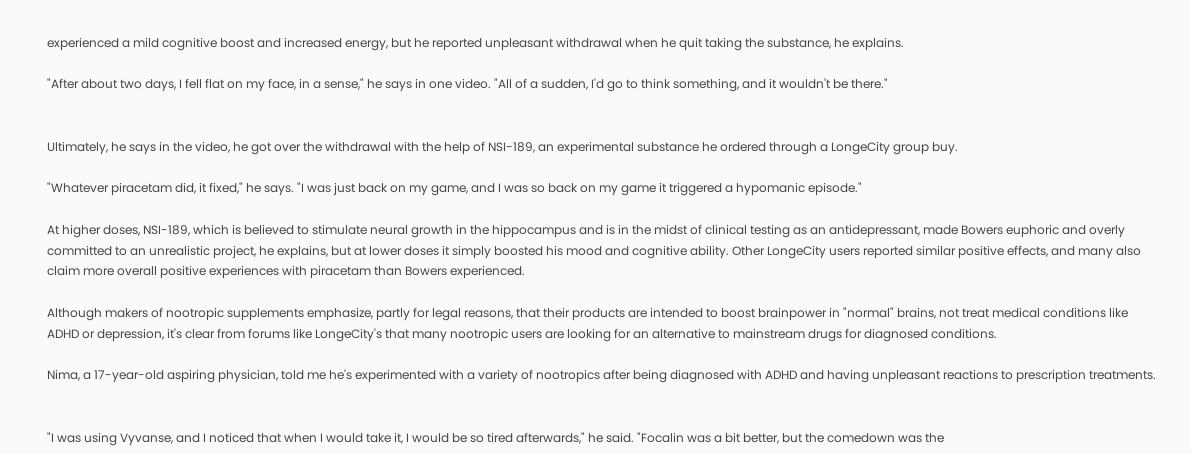experienced a mild cognitive boost and increased energy, but he reported unpleasant withdrawal when he quit taking the substance, he explains.

"After about two days, I fell flat on my face, in a sense," he says in one video. "All of a sudden, I'd go to think something, and it wouldn't be there."


Ultimately, he says in the video, he got over the withdrawal with the help of NSI-189, an experimental substance he ordered through a LongeCity group buy.

"Whatever piracetam did, it fixed," he says. "I was just back on my game, and I was so back on my game it triggered a hypomanic episode."

At higher doses, NSI-189, which is believed to stimulate neural growth in the hippocampus and is in the midst of clinical testing as an antidepressant, made Bowers euphoric and overly committed to an unrealistic project, he explains, but at lower doses it simply boosted his mood and cognitive ability. Other LongeCity users reported similar positive effects, and many also claim more overall positive experiences with piracetam than Bowers experienced.

Although makers of nootropic supplements emphasize, partly for legal reasons, that their products are intended to boost brainpower in "normal" brains, not treat medical conditions like ADHD or depression, it's clear from forums like LongeCity's that many nootropic users are looking for an alternative to mainstream drugs for diagnosed conditions.

Nima, a 17-year-old aspiring physician, told me he's experimented with a variety of nootropics after being diagnosed with ADHD and having unpleasant reactions to prescription treatments.


"I was using Vyvanse, and I noticed that when I would take it, I would be so tired afterwards," he said. "Focalin was a bit better, but the comedown was the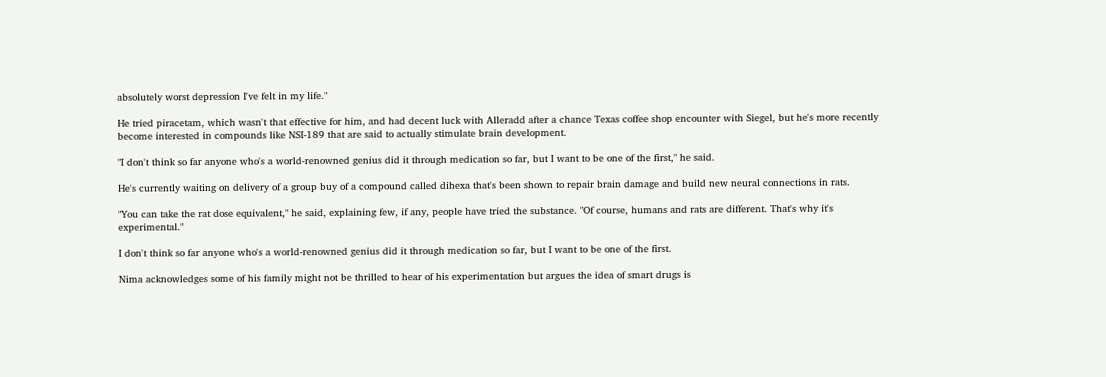absolutely worst depression I've felt in my life."

He tried piracetam, which wasn't that effective for him, and had decent luck with Alleradd after a chance Texas coffee shop encounter with Siegel, but he's more recently become interested in compounds like NSI-189 that are said to actually stimulate brain development.

"I don't think so far anyone who's a world-renowned genius did it through medication so far, but I want to be one of the first," he said.

He's currently waiting on delivery of a group buy of a compound called dihexa that's been shown to repair brain damage and build new neural connections in rats.

"You can take the rat dose equivalent," he said, explaining few, if any, people have tried the substance. "Of course, humans and rats are different. That's why it's experimental."

I don't think so far anyone who's a world-renowned genius did it through medication so far, but I want to be one of the first.

Nima acknowledges some of his family might not be thrilled to hear of his experimentation but argues the idea of smart drugs is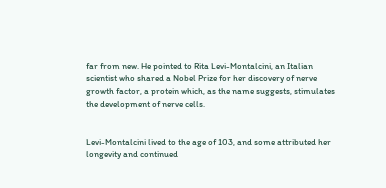far from new. He pointed to Rita Levi-Montalcini, an Italian scientist who shared a Nobel Prize for her discovery of nerve growth factor, a protein which, as the name suggests, stimulates the development of nerve cells.


Levi-Montalcini lived to the age of 103, and some attributed her longevity and continued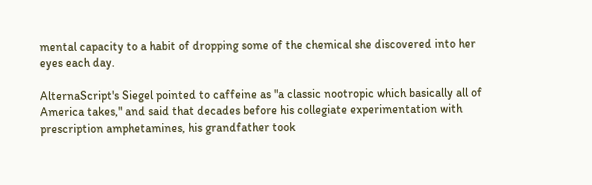mental capacity to a habit of dropping some of the chemical she discovered into her eyes each day.

AlternaScript's Siegel pointed to caffeine as "a classic nootropic which basically all of America takes," and said that decades before his collegiate experimentation with prescription amphetamines, his grandfather took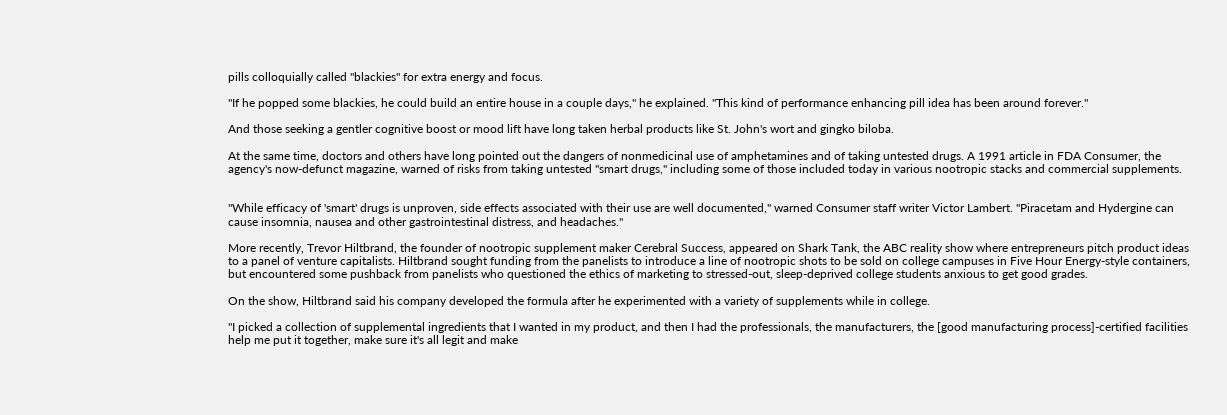pills colloquially called "blackies" for extra energy and focus.

"If he popped some blackies, he could build an entire house in a couple days," he explained. "This kind of performance enhancing pill idea has been around forever."

And those seeking a gentler cognitive boost or mood lift have long taken herbal products like St. John's wort and gingko biloba.

At the same time, doctors and others have long pointed out the dangers of nonmedicinal use of amphetamines and of taking untested drugs. A 1991 article in FDA Consumer, the agency's now-defunct magazine, warned of risks from taking untested "smart drugs," including some of those included today in various nootropic stacks and commercial supplements.


"While efficacy of 'smart' drugs is unproven, side effects associated with their use are well documented," warned Consumer staff writer Victor Lambert. "Piracetam and Hydergine can cause insomnia, nausea and other gastrointestinal distress, and headaches."

More recently, Trevor Hiltbrand, the founder of nootropic supplement maker Cerebral Success, appeared on Shark Tank, the ABC reality show where entrepreneurs pitch product ideas to a panel of venture capitalists. Hiltbrand sought funding from the panelists to introduce a line of nootropic shots to be sold on college campuses in Five Hour Energy-style containers, but encountered some pushback from panelists who questioned the ethics of marketing to stressed-out, sleep-deprived college students anxious to get good grades.

On the show, Hiltbrand said his company developed the formula after he experimented with a variety of supplements while in college.

"I picked a collection of supplemental ingredients that I wanted in my product, and then I had the professionals, the manufacturers, the [good manufacturing process]-certified facilities help me put it together, make sure it's all legit and make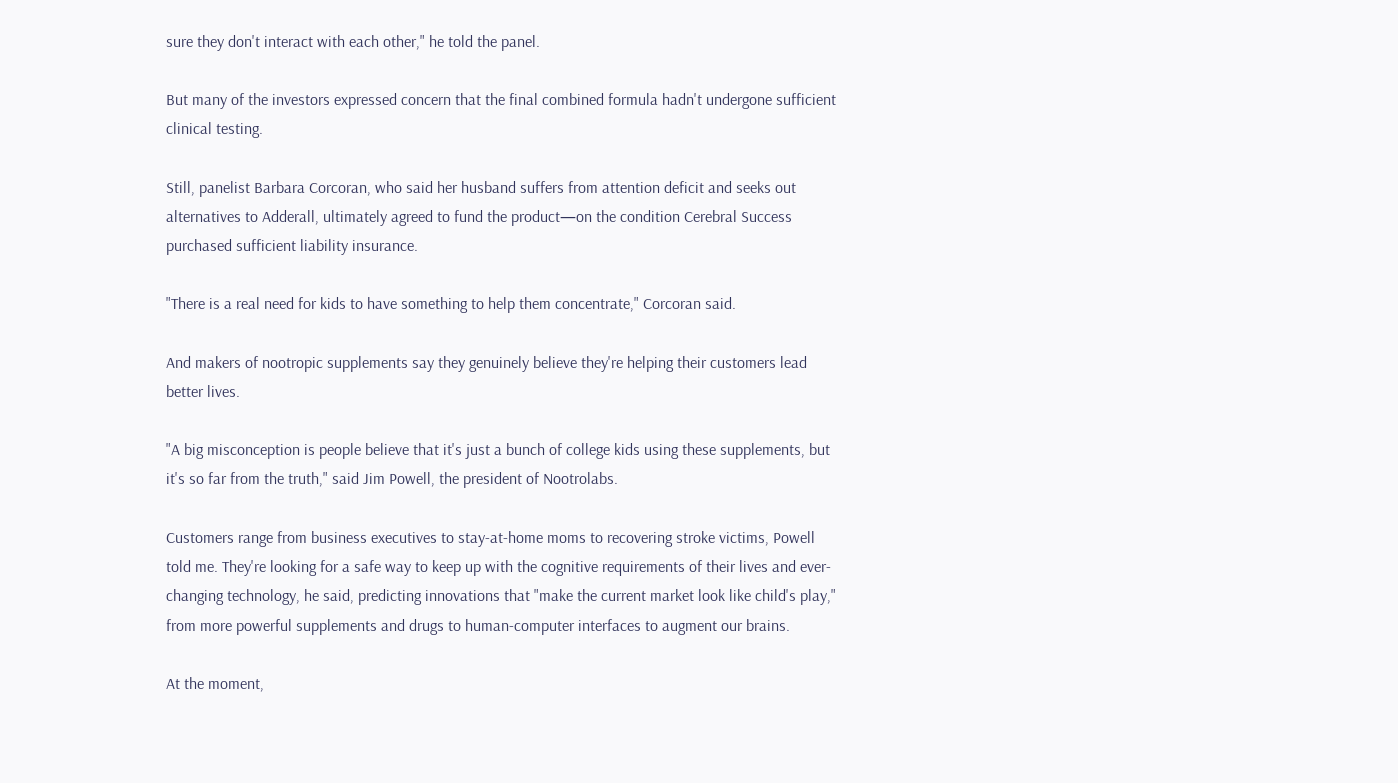sure they don't interact with each other," he told the panel.

But many of the investors expressed concern that the final combined formula hadn't undergone sufficient clinical testing.

Still, panelist Barbara Corcoran, who said her husband suffers from attention deficit and seeks out alternatives to Adderall, ultimately agreed to fund the product—on the condition Cerebral Success purchased sufficient liability insurance.

"There is a real need for kids to have something to help them concentrate," Corcoran said.

And makers of nootropic supplements say they genuinely believe they're helping their customers lead better lives.

"A big misconception is people believe that it's just a bunch of college kids using these supplements, but it's so far from the truth," said Jim Powell, the president of Nootrolabs.

Customers range from business executives to stay-at-home moms to recovering stroke victims, Powell told me. They're looking for a safe way to keep up with the cognitive requirements of their lives and ever-changing technology, he said, predicting innovations that "make the current market look like child's play," from more powerful supplements and drugs to human-computer interfaces to augment our brains.

At the moment,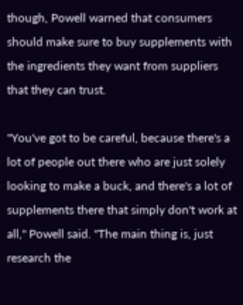though, Powell warned that consumers should make sure to buy supplements with the ingredients they want from suppliers that they can trust.

"You've got to be careful, because there's a lot of people out there who are just solely looking to make a buck, and there's a lot of supplements there that simply don't work at all," Powell said. "The main thing is, just research the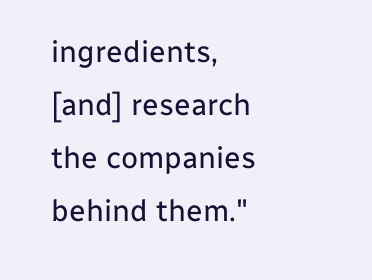ingredients, [and] research the companies behind them."